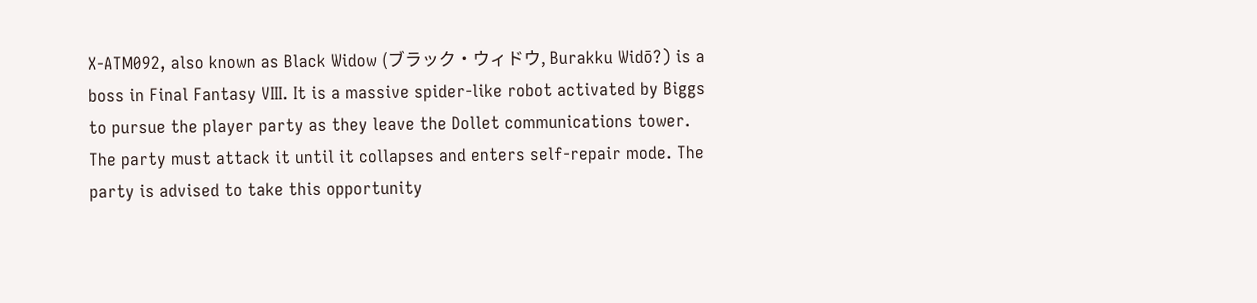X-ATM092, also known as Black Widow (ブラック・ウィドウ, Burakku Widō?) is a boss in Final Fantasy VIII. It is a massive spider-like robot activated by Biggs to pursue the player party as they leave the Dollet communications tower. The party must attack it until it collapses and enters self-repair mode. The party is advised to take this opportunity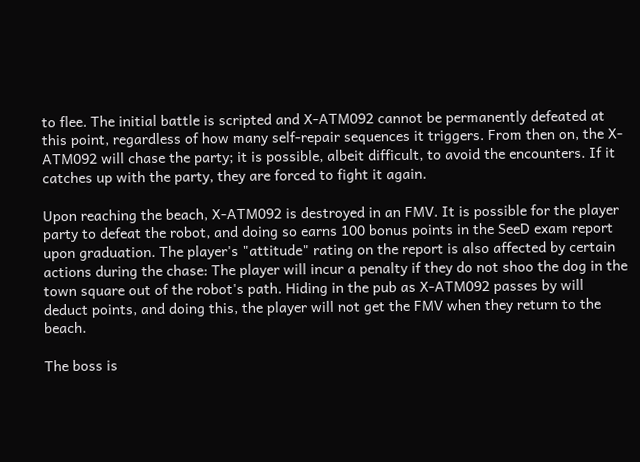to flee. The initial battle is scripted and X-ATM092 cannot be permanently defeated at this point, regardless of how many self-repair sequences it triggers. From then on, the X-ATM092 will chase the party; it is possible, albeit difficult, to avoid the encounters. If it catches up with the party, they are forced to fight it again.

Upon reaching the beach, X-ATM092 is destroyed in an FMV. It is possible for the player party to defeat the robot, and doing so earns 100 bonus points in the SeeD exam report upon graduation. The player's "attitude" rating on the report is also affected by certain actions during the chase: The player will incur a penalty if they do not shoo the dog in the town square out of the robot's path. Hiding in the pub as X-ATM092 passes by will deduct points, and doing this, the player will not get the FMV when they return to the beach.

The boss is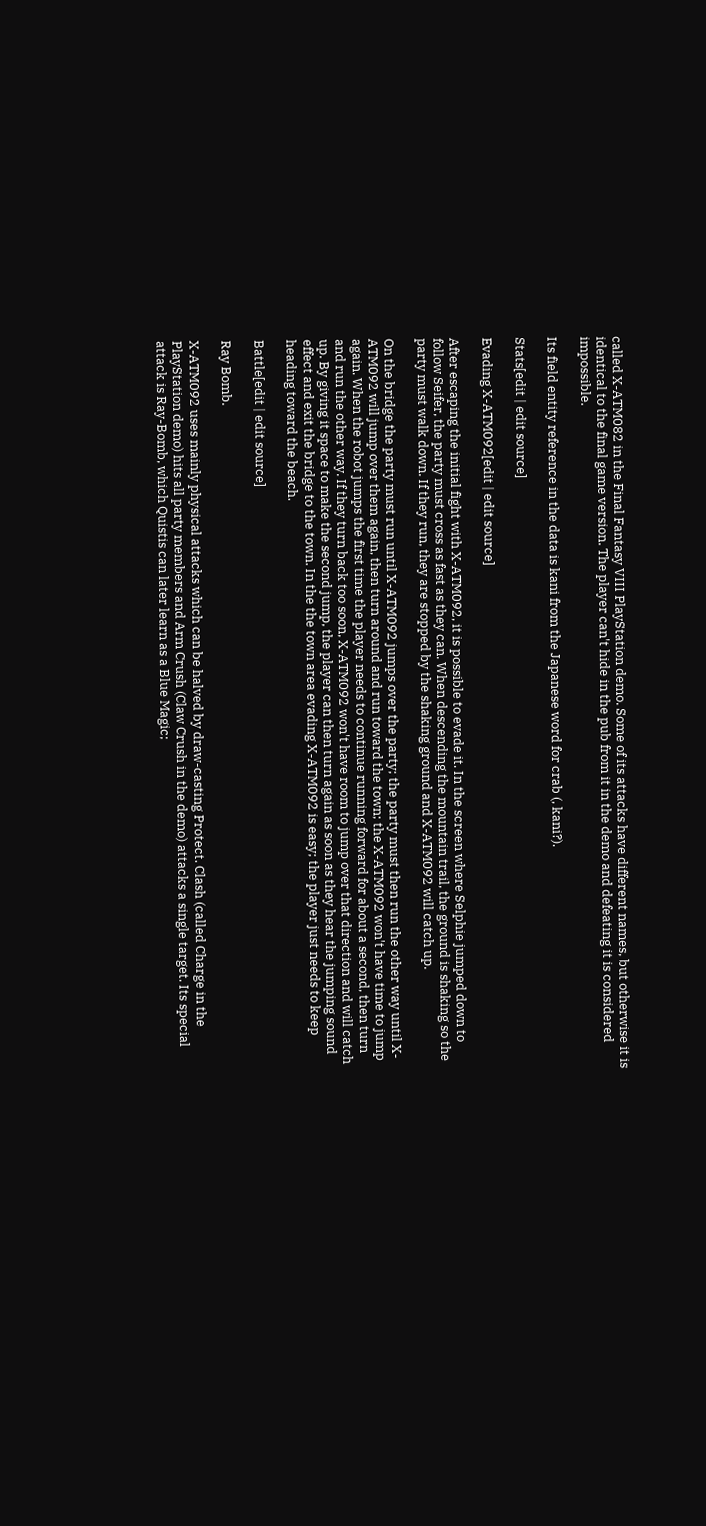called X-ATM082 in the Final Fantasy VIII PlayStation demo. Some of its attacks have different names, but otherwise it is identical to the final game version. The player can't hide in the pub from it in the demo and defeating it is considered impossible.

Its field entity reference in the data is kani from the Japanese word for crab (, kani?).

Stats[edit | edit source]

Evading X-ATM092[edit | edit source]

After escaping the initial fight with X-ATM092, it is possible to evade it. In the screen where Selphie jumped down to follow Seifer, the party must cross as fast as they can. When descending the mountain trail, the ground is shaking so the party must walk down. If they run, they are stopped by the shaking ground and X-ATM092 will catch up.

On the bridge the party must run until X-ATM092 jumps over the party; the party must then run the other way until X-ATM092 will jump over them again, then turn around and run toward the town; the X-ATM092 won't have time to jump again. When the robot jumps the first time the player needs to continue running forward for about a second, then turn and run the other way. If they turn back too soon, X-ATM092 won't have room to jump over that direction and will catch up. By giving it space to make the second jump, the player can then turn again as soon as they hear the jumping sound effect and exit the bridge to the town. In the the town area evading X-ATM092 is easy; the player just needs to keep heading toward the beach.

Battle[edit | edit source]

Ray Bomb.

X-ATM092 uses mainly physical attacks which can be halved by draw-casting Protect. Clash (called Charge in the PlayStation demo) hits all party members and Arm Crush (Claw Crush in the demo) attacks a single target. Its special attack is Ray-Bomb, which Quistis can later learn as a Blue Magic;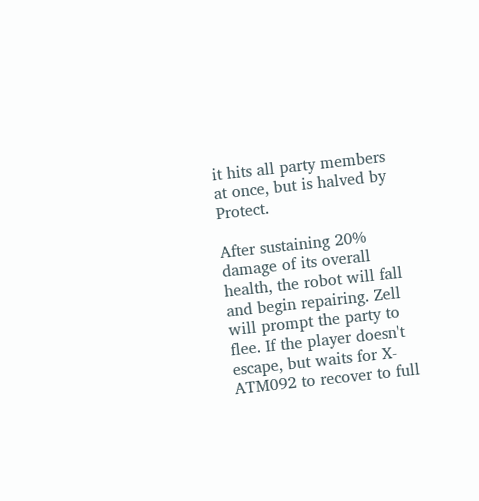it hits all party members at once, but is halved by Protect.

After sustaining 20% damage of its overall health, the robot will fall and begin repairing. Zell will prompt the party to flee. If the player doesn't escape, but waits for X-ATM092 to recover to full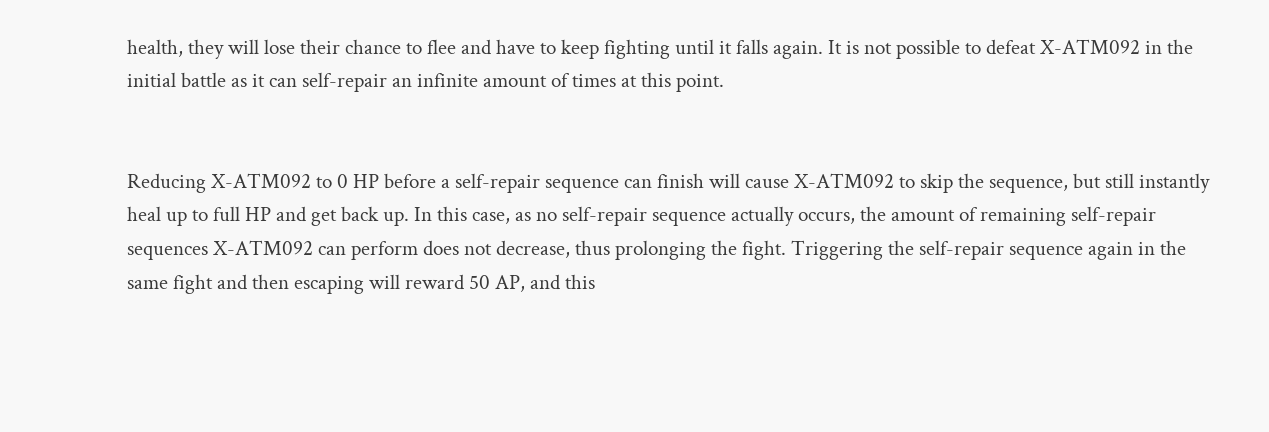health, they will lose their chance to flee and have to keep fighting until it falls again. It is not possible to defeat X-ATM092 in the initial battle as it can self-repair an infinite amount of times at this point.


Reducing X-ATM092 to 0 HP before a self-repair sequence can finish will cause X-ATM092 to skip the sequence, but still instantly heal up to full HP and get back up. In this case, as no self-repair sequence actually occurs, the amount of remaining self-repair sequences X-ATM092 can perform does not decrease, thus prolonging the fight. Triggering the self-repair sequence again in the same fight and then escaping will reward 50 AP, and this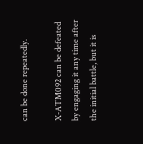can be done repeatedly.

X-ATM092 can be defeated by engaging it any time after the initial battle, but it is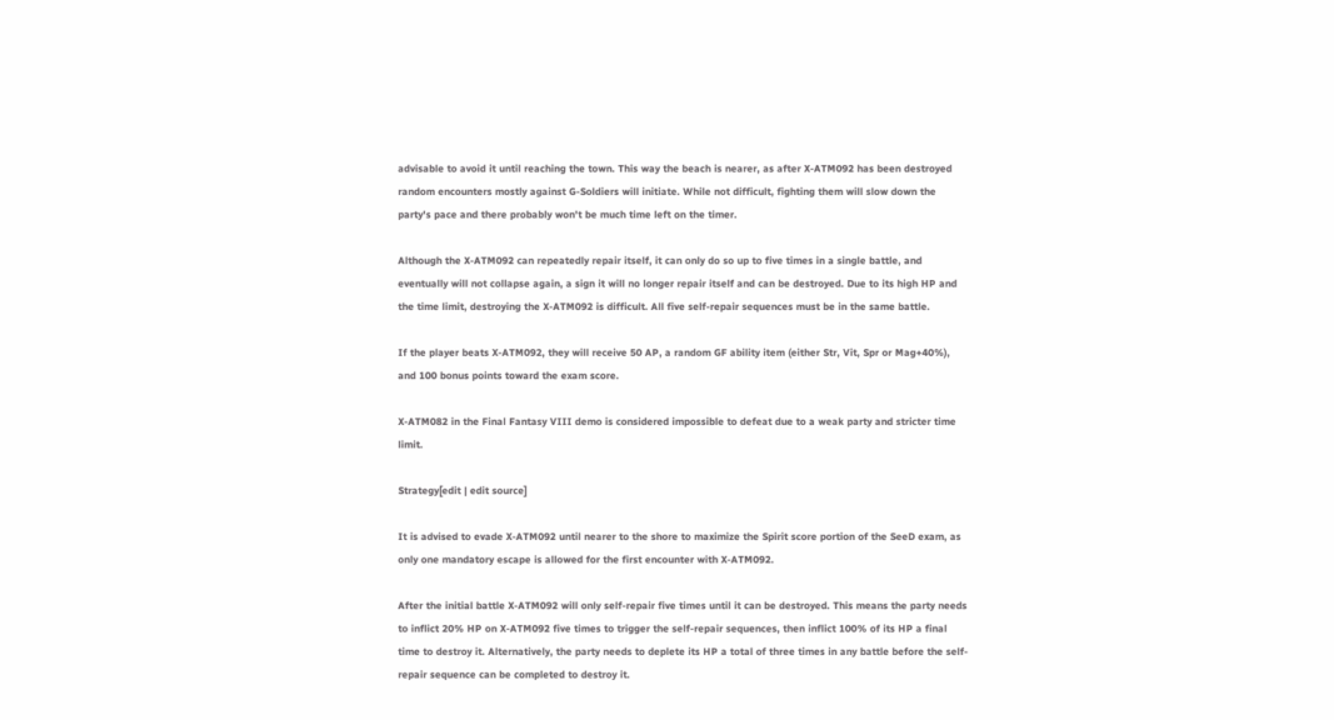advisable to avoid it until reaching the town. This way the beach is nearer, as after X-ATM092 has been destroyed random encounters mostly against G-Soldiers will initiate. While not difficult, fighting them will slow down the party's pace and there probably won't be much time left on the timer.

Although the X-ATM092 can repeatedly repair itself, it can only do so up to five times in a single battle, and eventually will not collapse again, a sign it will no longer repair itself and can be destroyed. Due to its high HP and the time limit, destroying the X-ATM092 is difficult. All five self-repair sequences must be in the same battle.

If the player beats X-ATM092, they will receive 50 AP, a random GF ability item (either Str, Vit, Spr or Mag+40%), and 100 bonus points toward the exam score.

X-ATM082 in the Final Fantasy VIII demo is considered impossible to defeat due to a weak party and stricter time limit.

Strategy[edit | edit source]

It is advised to evade X-ATM092 until nearer to the shore to maximize the Spirit score portion of the SeeD exam, as only one mandatory escape is allowed for the first encounter with X-ATM092.

After the initial battle X-ATM092 will only self-repair five times until it can be destroyed. This means the party needs to inflict 20% HP on X-ATM092 five times to trigger the self-repair sequences, then inflict 100% of its HP a final time to destroy it. Alternatively, the party needs to deplete its HP a total of three times in any battle before the self-repair sequence can be completed to destroy it.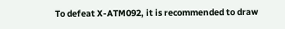To defeat X-ATM092, it is recommended to draw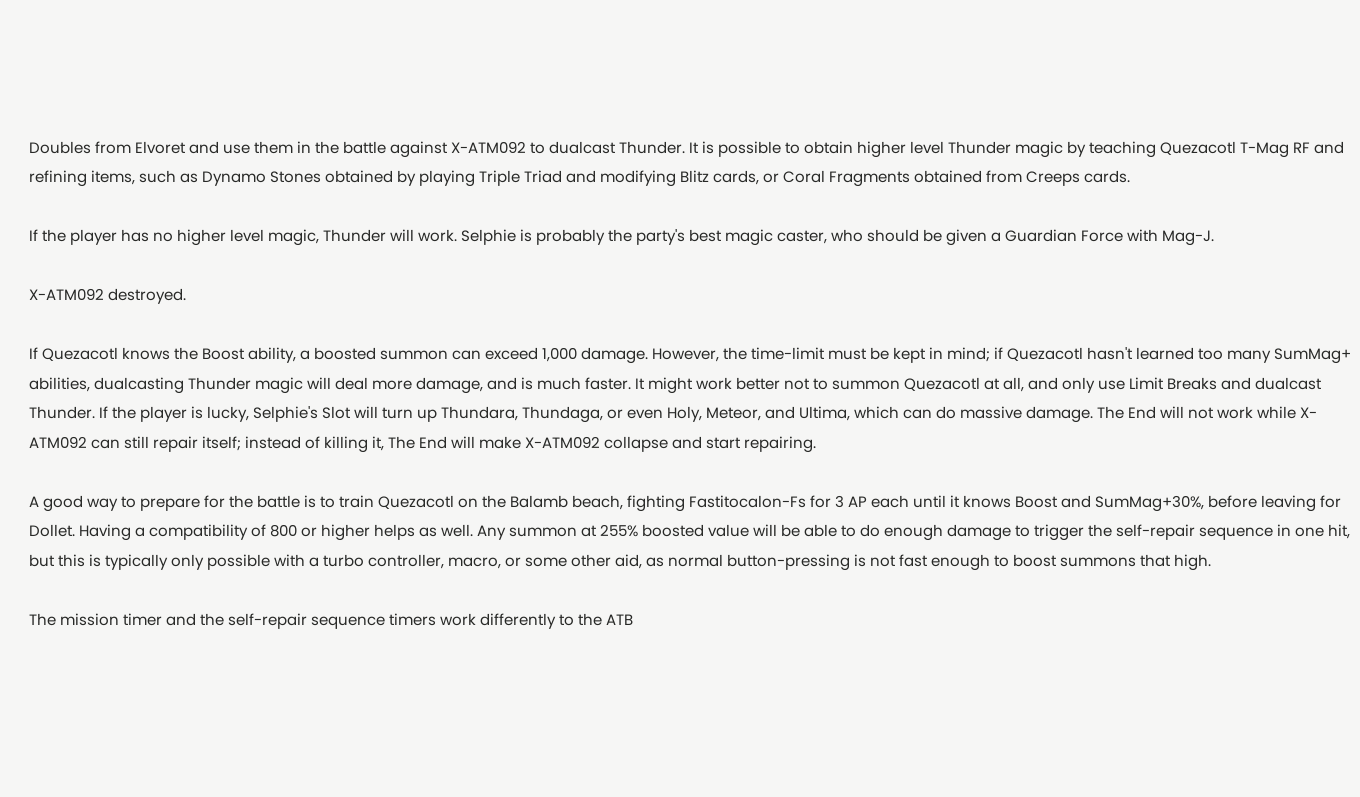Doubles from Elvoret and use them in the battle against X-ATM092 to dualcast Thunder. It is possible to obtain higher level Thunder magic by teaching Quezacotl T-Mag RF and refining items, such as Dynamo Stones obtained by playing Triple Triad and modifying Blitz cards, or Coral Fragments obtained from Creeps cards.

If the player has no higher level magic, Thunder will work. Selphie is probably the party's best magic caster, who should be given a Guardian Force with Mag-J.

X-ATM092 destroyed.

If Quezacotl knows the Boost ability, a boosted summon can exceed 1,000 damage. However, the time-limit must be kept in mind; if Quezacotl hasn't learned too many SumMag+ abilities, dualcasting Thunder magic will deal more damage, and is much faster. It might work better not to summon Quezacotl at all, and only use Limit Breaks and dualcast Thunder. If the player is lucky, Selphie's Slot will turn up Thundara, Thundaga, or even Holy, Meteor, and Ultima, which can do massive damage. The End will not work while X-ATM092 can still repair itself; instead of killing it, The End will make X-ATM092 collapse and start repairing.

A good way to prepare for the battle is to train Quezacotl on the Balamb beach, fighting Fastitocalon-Fs for 3 AP each until it knows Boost and SumMag+30%, before leaving for Dollet. Having a compatibility of 800 or higher helps as well. Any summon at 255% boosted value will be able to do enough damage to trigger the self-repair sequence in one hit, but this is typically only possible with a turbo controller, macro, or some other aid, as normal button-pressing is not fast enough to boost summons that high.

The mission timer and the self-repair sequence timers work differently to the ATB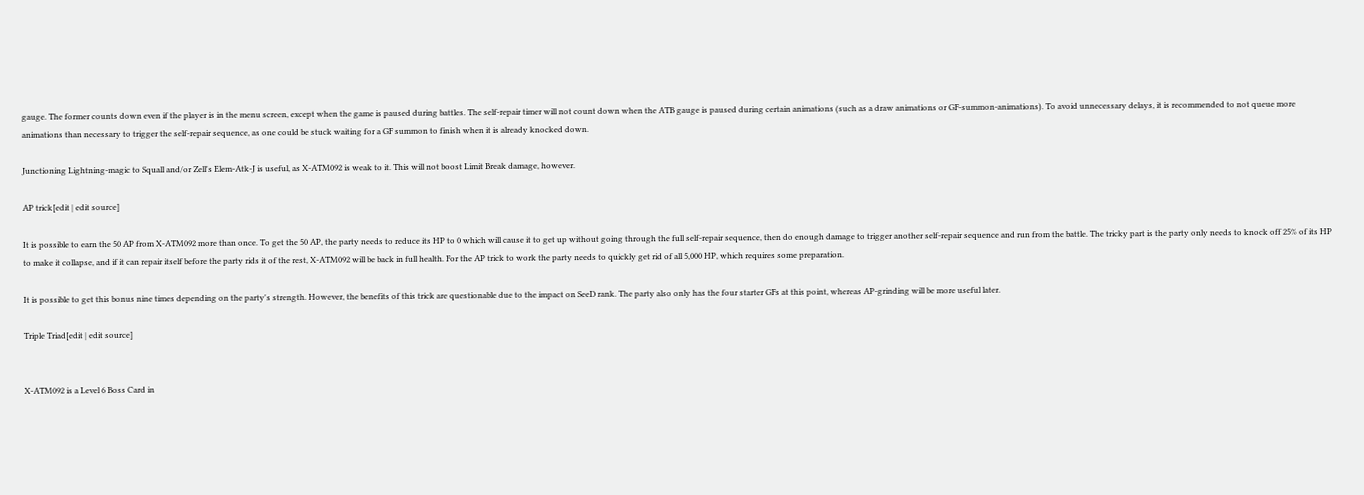gauge. The former counts down even if the player is in the menu screen, except when the game is paused during battles. The self-repair timer will not count down when the ATB gauge is paused during certain animations (such as a draw animations or GF-summon-animations). To avoid unnecessary delays, it is recommended to not queue more animations than necessary to trigger the self-repair sequence, as one could be stuck waiting for a GF summon to finish when it is already knocked down.

Junctioning Lightning-magic to Squall and/or Zell's Elem-Atk-J is useful, as X-ATM092 is weak to it. This will not boost Limit Break damage, however.

AP trick[edit | edit source]

It is possible to earn the 50 AP from X-ATM092 more than once. To get the 50 AP, the party needs to reduce its HP to 0 which will cause it to get up without going through the full self-repair sequence, then do enough damage to trigger another self-repair sequence and run from the battle. The tricky part is the party only needs to knock off 25% of its HP to make it collapse, and if it can repair itself before the party rids it of the rest, X-ATM092 will be back in full health. For the AP trick to work the party needs to quickly get rid of all 5,000 HP, which requires some preparation.

It is possible to get this bonus nine times depending on the party's strength. However, the benefits of this trick are questionable due to the impact on SeeD rank. The party also only has the four starter GFs at this point, whereas AP-grinding will be more useful later.

Triple Triad[edit | edit source]


X-ATM092 is a Level 6 Boss Card in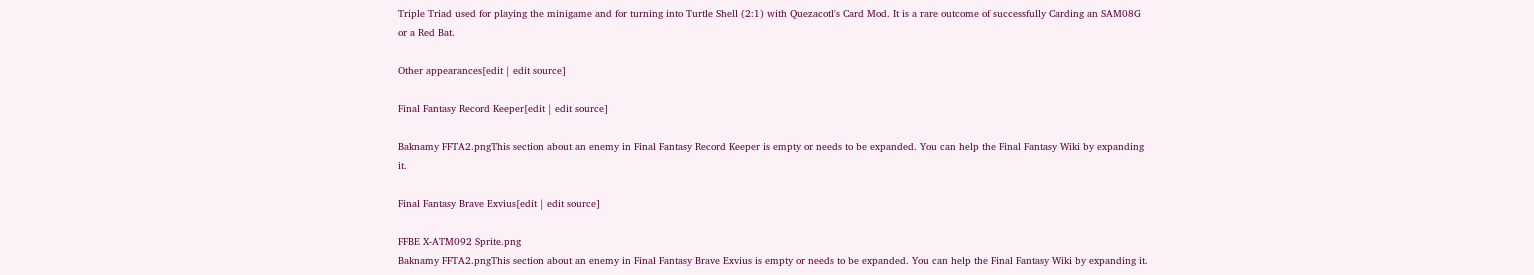Triple Triad used for playing the minigame and for turning into Turtle Shell (2:1) with Quezacotl's Card Mod. It is a rare outcome of successfully Carding an SAM08G or a Red Bat.

Other appearances[edit | edit source]

Final Fantasy Record Keeper[edit | edit source]

Baknamy FFTA2.pngThis section about an enemy in Final Fantasy Record Keeper is empty or needs to be expanded. You can help the Final Fantasy Wiki by expanding it.

Final Fantasy Brave Exvius[edit | edit source]

FFBE X-ATM092 Sprite.png
Baknamy FFTA2.pngThis section about an enemy in Final Fantasy Brave Exvius is empty or needs to be expanded. You can help the Final Fantasy Wiki by expanding it.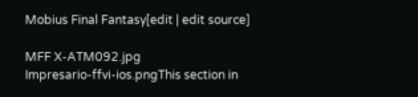Mobius Final Fantasy[edit | edit source]

MFF X-ATM092.jpg
Impresario-ffvi-ios.pngThis section in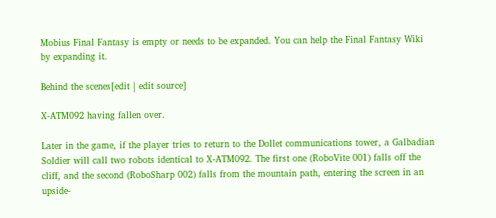Mobius Final Fantasy is empty or needs to be expanded. You can help the Final Fantasy Wiki by expanding it.

Behind the scenes[edit | edit source]

X-ATM092 having fallen over.

Later in the game, if the player tries to return to the Dollet communications tower, a Galbadian Soldier will call two robots identical to X-ATM092. The first one (RoboVite 001) falls off the cliff, and the second (RoboSharp 002) falls from the mountain path, entering the screen in an upside-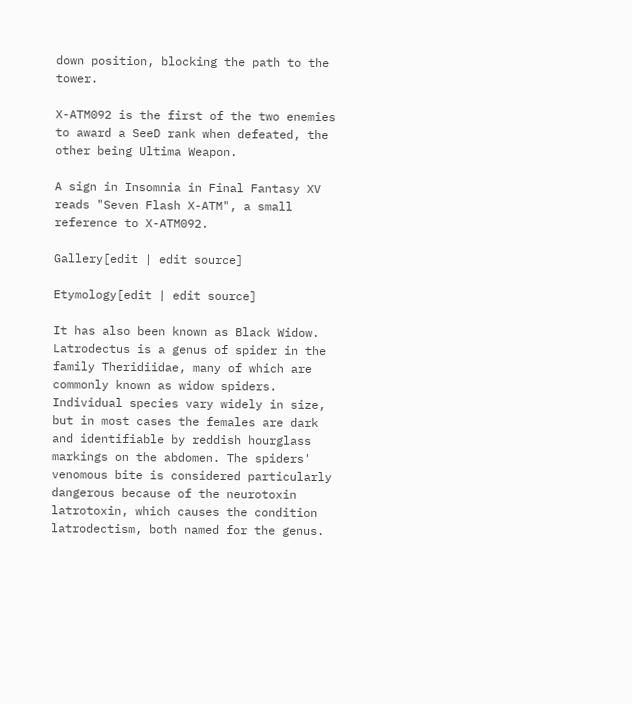down position, blocking the path to the tower.

X-ATM092 is the first of the two enemies to award a SeeD rank when defeated, the other being Ultima Weapon.

A sign in Insomnia in Final Fantasy XV reads "Seven Flash X-ATM", a small reference to X-ATM092.

Gallery[edit | edit source]

Etymology[edit | edit source]

It has also been known as Black Widow. Latrodectus is a genus of spider in the family Theridiidae, many of which are commonly known as widow spiders. Individual species vary widely in size, but in most cases the females are dark and identifiable by reddish hourglass markings on the abdomen. The spiders' venomous bite is considered particularly dangerous because of the neurotoxin latrotoxin, which causes the condition latrodectism, both named for the genus.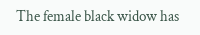The female black widow has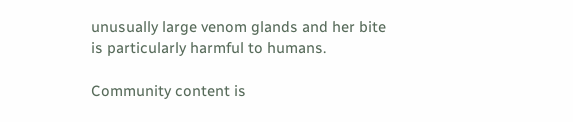unusually large venom glands and her bite is particularly harmful to humans.

Community content is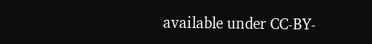available under CC-BY-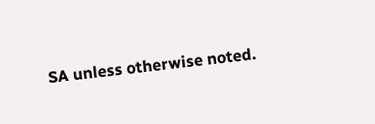SA unless otherwise noted.